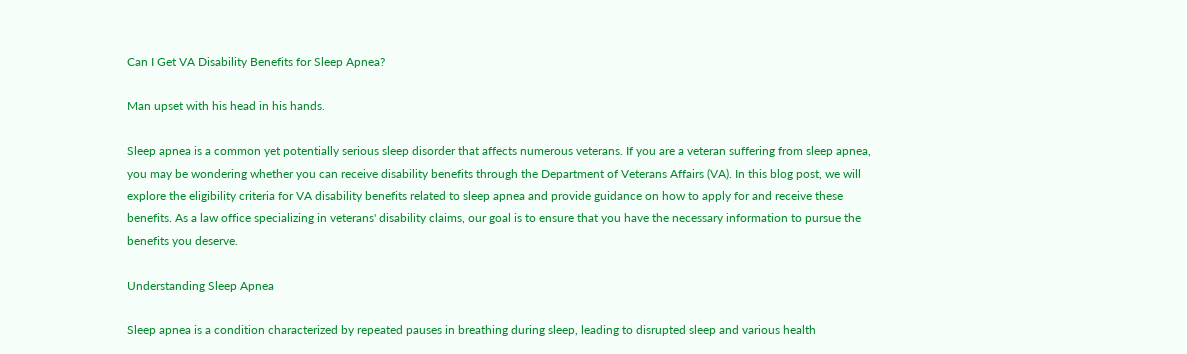Can I Get VA Disability Benefits for Sleep Apnea?

Man upset with his head in his hands.

Sleep apnea is a common yet potentially serious sleep disorder that affects numerous veterans. If you are a veteran suffering from sleep apnea, you may be wondering whether you can receive disability benefits through the Department of Veterans Affairs (VA). In this blog post, we will explore the eligibility criteria for VA disability benefits related to sleep apnea and provide guidance on how to apply for and receive these benefits. As a law office specializing in veterans' disability claims, our goal is to ensure that you have the necessary information to pursue the benefits you deserve.

Understanding Sleep Apnea

Sleep apnea is a condition characterized by repeated pauses in breathing during sleep, leading to disrupted sleep and various health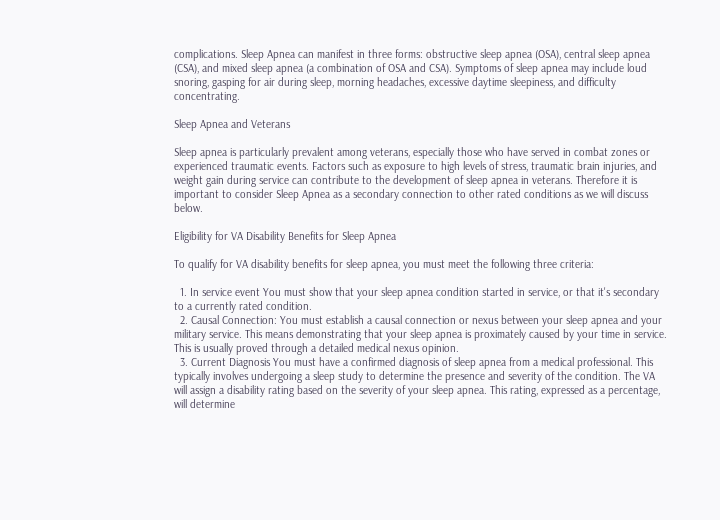complications. Sleep Apnea can manifest in three forms: obstructive sleep apnea (OSA), central sleep apnea (CSA), and mixed sleep apnea (a combination of OSA and CSA). Symptoms of sleep apnea may include loud snoring, gasping for air during sleep, morning headaches, excessive daytime sleepiness, and difficulty concentrating.

Sleep Apnea and Veterans

Sleep apnea is particularly prevalent among veterans, especially those who have served in combat zones or experienced traumatic events. Factors such as exposure to high levels of stress, traumatic brain injuries, and weight gain during service can contribute to the development of sleep apnea in veterans. Therefore it is important to consider Sleep Apnea as a secondary connection to other rated conditions as we will discuss below.

Eligibility for VA Disability Benefits for Sleep Apnea

To qualify for VA disability benefits for sleep apnea, you must meet the following three criteria:

  1. In service event You must show that your sleep apnea condition started in service, or that it's secondary to a currently rated condition.
  2. Causal Connection: You must establish a causal connection or nexus between your sleep apnea and your military service. This means demonstrating that your sleep apnea is proximately caused by your time in service. This is usually proved through a detailed medical nexus opinion.
  3. Current Diagnosis You must have a confirmed diagnosis of sleep apnea from a medical professional. This typically involves undergoing a sleep study to determine the presence and severity of the condition. The VA will assign a disability rating based on the severity of your sleep apnea. This rating, expressed as a percentage, will determine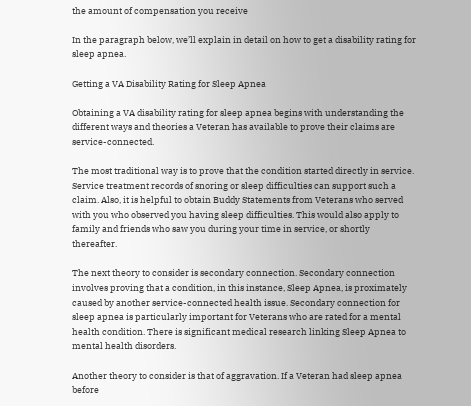the amount of compensation you receive

In the paragraph below, we’ll explain in detail on how to get a disability rating for sleep apnea.

Getting a VA Disability Rating for Sleep Apnea

Obtaining a VA disability rating for sleep apnea begins with understanding the different ways and theories a Veteran has available to prove their claims are service-connected.

The most traditional way is to prove that the condition started directly in service. Service treatment records of snoring or sleep difficulties can support such a claim. Also, it is helpful to obtain Buddy Statements from Veterans who served with you who observed you having sleep difficulties. This would also apply to family and friends who saw you during your time in service, or shortly thereafter.

The next theory to consider is secondary connection. Secondary connection involves proving that a condition, in this instance, Sleep Apnea, is proximately caused by another service-connected health issue. Secondary connection for sleep apnea is particularly important for Veterans who are rated for a mental health condition. There is significant medical research linking Sleep Apnea to mental health disorders.

Another theory to consider is that of aggravation. If a Veteran had sleep apnea before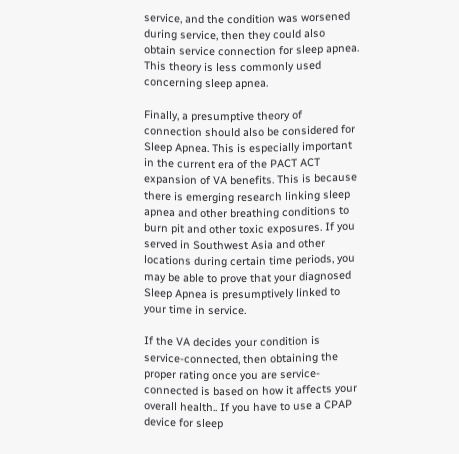service, and the condition was worsened during service, then they could also obtain service connection for sleep apnea. This theory is less commonly used concerning sleep apnea.

Finally, a presumptive theory of connection should also be considered for Sleep Apnea. This is especially important in the current era of the PACT ACT expansion of VA benefits. This is because there is emerging research linking sleep apnea and other breathing conditions to burn pit and other toxic exposures. If you served in Southwest Asia and other locations during certain time periods, you may be able to prove that your diagnosed Sleep Apnea is presumptively linked to your time in service.

If the VA decides your condition is service-connected, then obtaining the proper rating once you are service-connected is based on how it affects your overall health.. If you have to use a CPAP device for sleep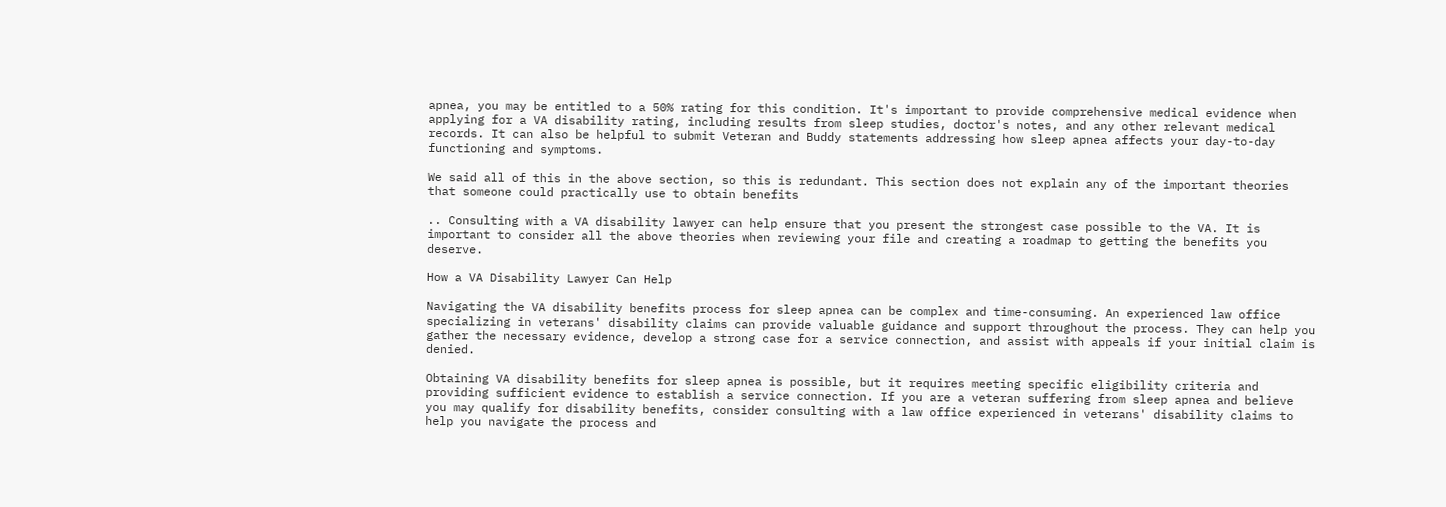apnea, you may be entitled to a 50% rating for this condition. It's important to provide comprehensive medical evidence when applying for a VA disability rating, including results from sleep studies, doctor's notes, and any other relevant medical records. It can also be helpful to submit Veteran and Buddy statements addressing how sleep apnea affects your day-to-day functioning and symptoms.

We said all of this in the above section, so this is redundant. This section does not explain any of the important theories that someone could practically use to obtain benefits

.. Consulting with a VA disability lawyer can help ensure that you present the strongest case possible to the VA. It is important to consider all the above theories when reviewing your file and creating a roadmap to getting the benefits you deserve.

How a VA Disability Lawyer Can Help

Navigating the VA disability benefits process for sleep apnea can be complex and time-consuming. An experienced law office specializing in veterans' disability claims can provide valuable guidance and support throughout the process. They can help you gather the necessary evidence, develop a strong case for a service connection, and assist with appeals if your initial claim is denied.

Obtaining VA disability benefits for sleep apnea is possible, but it requires meeting specific eligibility criteria and providing sufficient evidence to establish a service connection. If you are a veteran suffering from sleep apnea and believe you may qualify for disability benefits, consider consulting with a law office experienced in veterans' disability claims to help you navigate the process and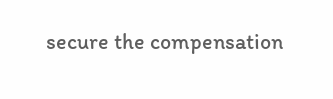secure the compensation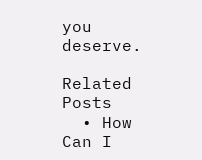you deserve.

Related Posts
  • How Can I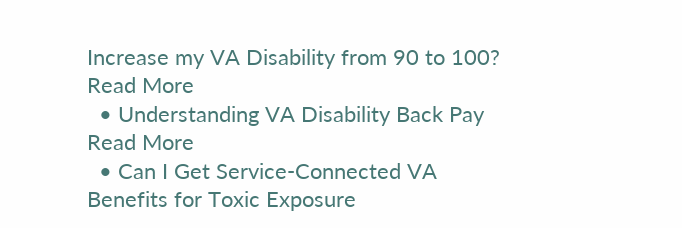Increase my VA Disability from 90 to 100? Read More
  • Understanding VA Disability Back Pay Read More
  • Can I Get Service-Connected VA Benefits for Toxic Exposure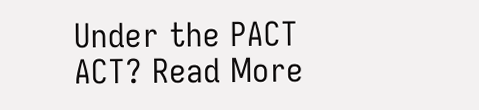Under the PACT ACT? Read More